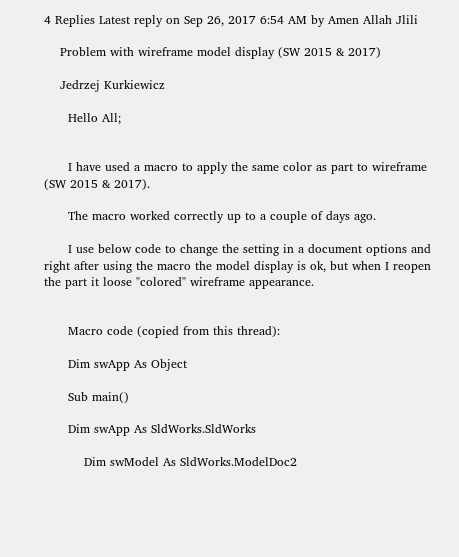4 Replies Latest reply on Sep 26, 2017 6:54 AM by Amen Allah Jlili

    Problem with wireframe model display (SW 2015 & 2017)

    Jedrzej Kurkiewicz

      Hello All;


      I have used a macro to apply the same color as part to wireframe (SW 2015 & 2017).

      The macro worked correctly up to a couple of days ago.

      I use below code to change the setting in a document options and right after using the macro the model display is ok, but when I reopen the part it loose "colored" wireframe appearance.


      Macro code (copied from this thread):

      Dim swApp As Object

      Sub main()

      Dim swApp As SldWorks.SldWorks

          Dim swModel As SldWorks.ModelDoc2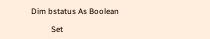Dim bstatus As Boolean

          Set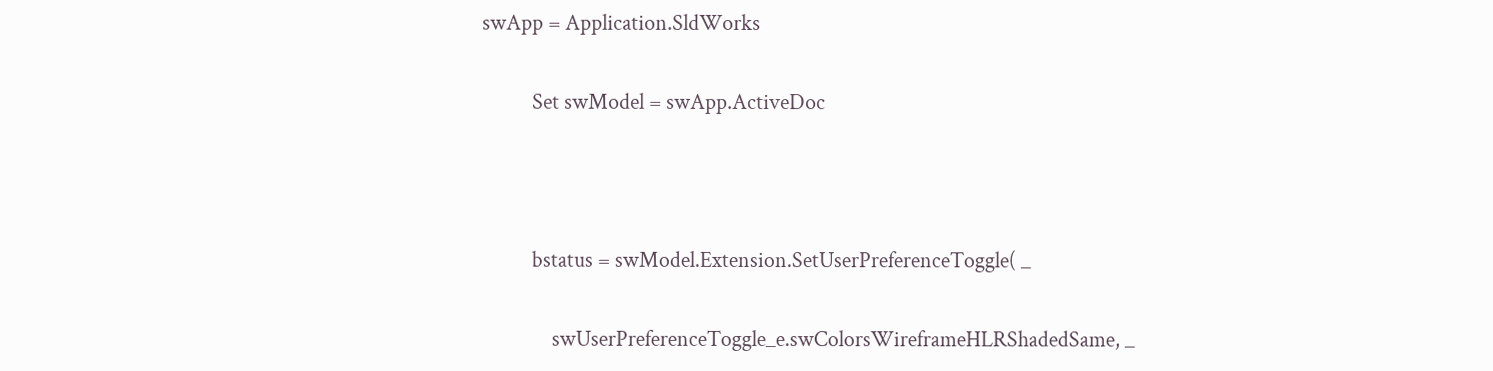swApp = Application.SldWorks

          Set swModel = swApp.ActiveDoc



          bstatus = swModel.Extension.SetUserPreferenceToggle( _

              swUserPreferenceToggle_e.swColorsWireframeHLRShadedSame, _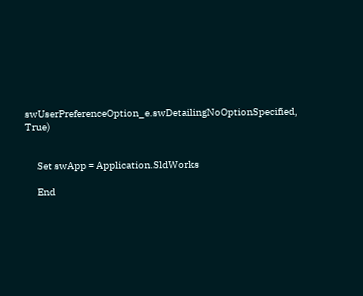swUserPreferenceOption_e.swDetailingNoOptionSpecified, True)


      Set swApp = Application.SldWorks

      End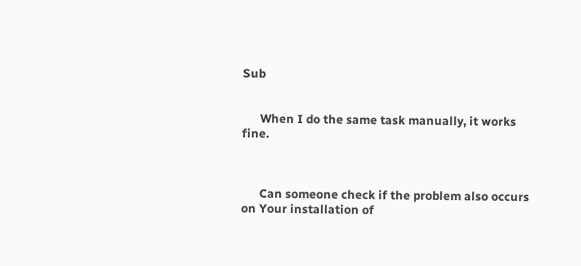Sub


      When I do the same task manually, it works fine.



      Can someone check if the problem also occurs on Your installation of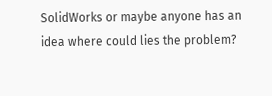SolidWorks or maybe anyone has an idea where could lies the problem?